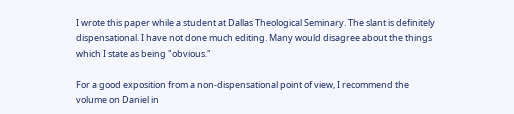I wrote this paper while a student at Dallas Theological Seminary. The slant is definitely dispensational. I have not done much editing. Many would disagree about the things which I state as being "obvious."

For a good exposition from a non-dispensational point of view, I recommend the volume on Daniel in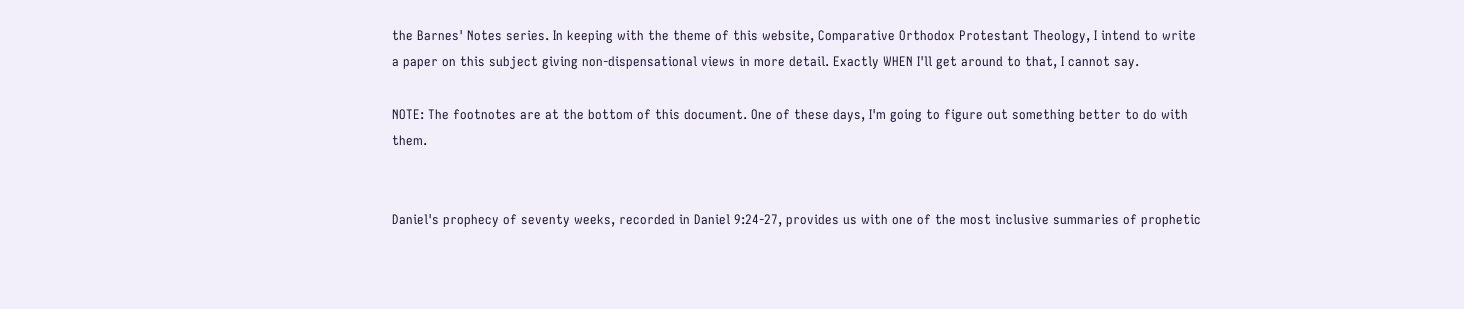the Barnes' Notes series. In keeping with the theme of this website, Comparative Orthodox Protestant Theology, I intend to write a paper on this subject giving non-dispensational views in more detail. Exactly WHEN I'll get around to that, I cannot say.

NOTE: The footnotes are at the bottom of this document. One of these days, I'm going to figure out something better to do with them.


Daniel's prophecy of seventy weeks, recorded in Daniel 9:24-27, provides us with one of the most inclusive summaries of prophetic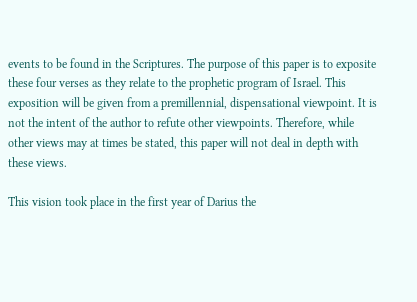events to be found in the Scriptures. The purpose of this paper is to exposite these four verses as they relate to the prophetic program of Israel. This exposition will be given from a premillennial, dispensational viewpoint. It is not the intent of the author to refute other viewpoints. Therefore, while other views may at times be stated, this paper will not deal in depth with these views.

This vision took place in the first year of Darius the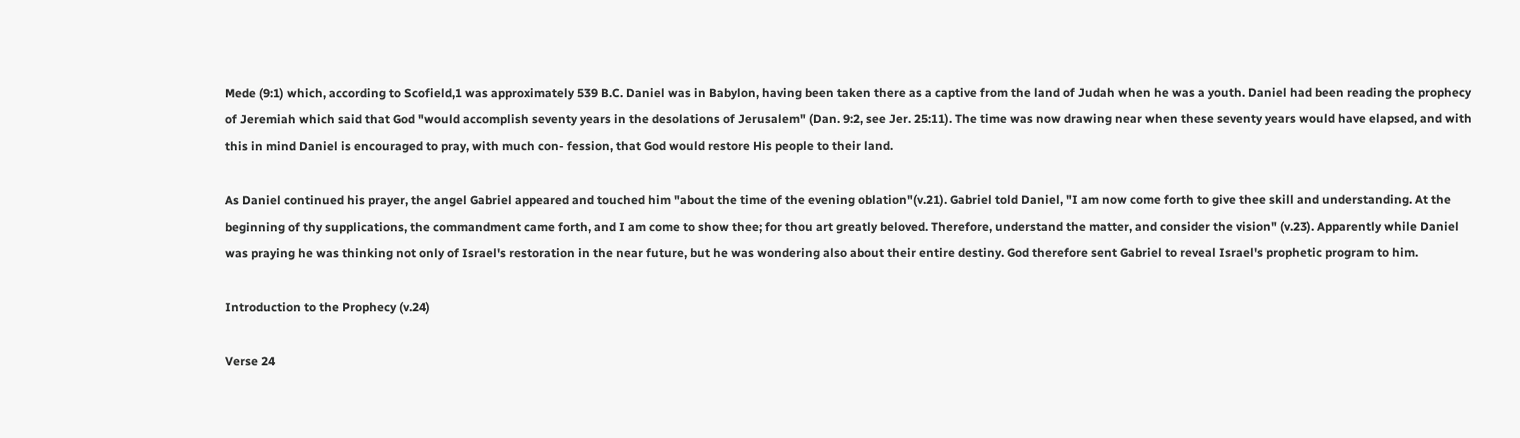Mede (9:1) which, according to Scofield,1 was approximately 539 B.C. Daniel was in Babylon, having been taken there as a captive from the land of Judah when he was a youth. Daniel had been reading the prophecy of Jeremiah which said that God "would accomplish seventy years in the desolations of Jerusalem" (Dan. 9:2, see Jer. 25:11). The time was now drawing near when these seventy years would have elapsed, and with this in mind Daniel is encouraged to pray, with much con- fession, that God would restore His people to their land.

As Daniel continued his prayer, the angel Gabriel appeared and touched him "about the time of the evening oblation"(v.21). Gabriel told Daniel, "I am now come forth to give thee skill and understanding. At the beginning of thy supplications, the commandment came forth, and I am come to show thee; for thou art greatly beloved. Therefore, understand the matter, and consider the vision" (v.23). Apparently while Daniel was praying he was thinking not only of Israel's restoration in the near future, but he was wondering also about their entire destiny. God therefore sent Gabriel to reveal Israel's prophetic program to him.

Introduction to the Prophecy (v.24)

Verse 24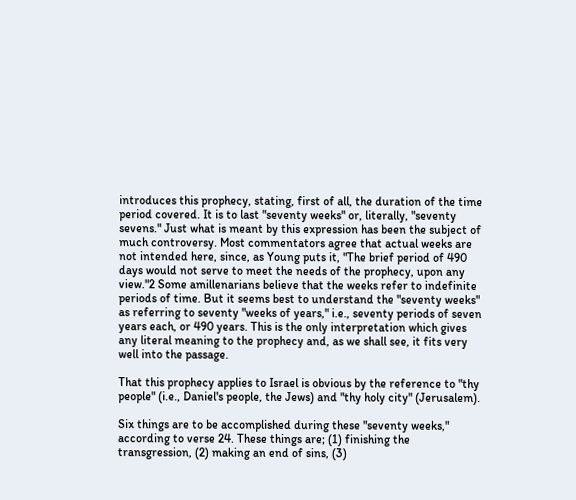introduces this prophecy, stating, first of all, the duration of the time period covered. It is to last "seventy weeks" or, literally, "seventy sevens." Just what is meant by this expression has been the subject of much controversy. Most commentators agree that actual weeks are not intended here, since, as Young puts it, "The brief period of 490 days would not serve to meet the needs of the prophecy, upon any view."2 Some amillenarians believe that the weeks refer to indefinite periods of time. But it seems best to understand the "seventy weeks" as referring to seventy "weeks of years," i.e., seventy periods of seven years each, or 490 years. This is the only interpretation which gives any literal meaning to the prophecy and, as we shall see, it fits very well into the passage.

That this prophecy applies to Israel is obvious by the reference to "thy people" (i.e., Daniel's people, the Jews) and "thy holy city" (Jerusalem).

Six things are to be accomplished during these "seventy weeks," according to verse 24. These things are; (1) finishing the transgression, (2) making an end of sins, (3)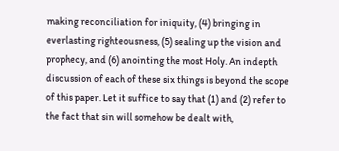making reconciliation for iniquity, (4) bringing in everlasting righteousness, (5) sealing up the vision and prophecy, and (6) anointing the most Holy. An indepth discussion of each of these six things is beyond the scope of this paper. Let it suffice to say that (1) and (2) refer to the fact that sin will somehow be dealt with,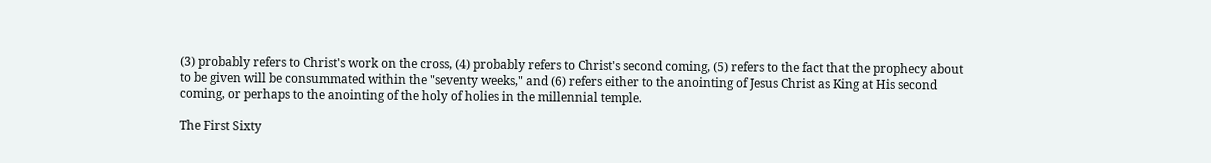(3) probably refers to Christ's work on the cross, (4) probably refers to Christ's second coming, (5) refers to the fact that the prophecy about to be given will be consummated within the "seventy weeks," and (6) refers either to the anointing of Jesus Christ as King at His second coming, or perhaps to the anointing of the holy of holies in the millennial temple.

The First Sixty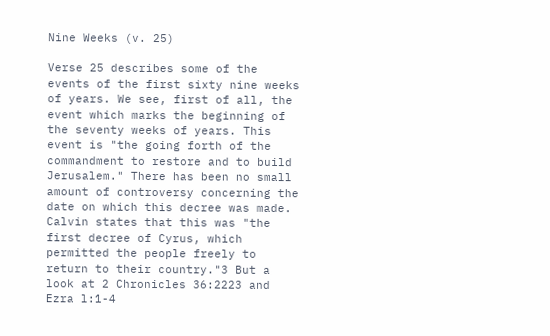Nine Weeks (v. 25)

Verse 25 describes some of the events of the first sixty nine weeks of years. We see, first of all, the event which marks the beginning of the seventy weeks of years. This event is "the going forth of the commandment to restore and to build Jerusalem." There has been no small amount of controversy concerning the date on which this decree was made. Calvin states that this was "the first decree of Cyrus, which permitted the people freely to return to their country."3 But a look at 2 Chronicles 36:2223 and Ezra l:1-4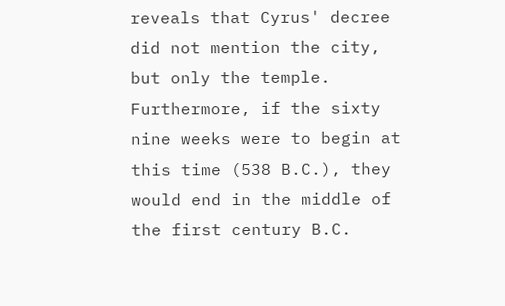reveals that Cyrus' decree did not mention the city, but only the temple. Furthermore, if the sixty nine weeks were to begin at this time (538 B.C.), they would end in the middle of the first century B.C.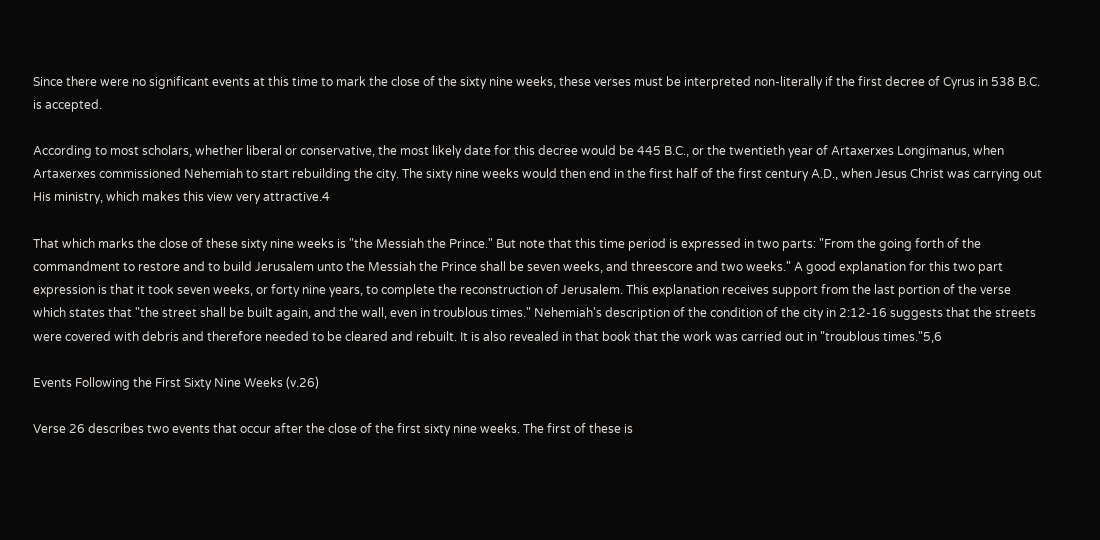Since there were no significant events at this time to mark the close of the sixty nine weeks, these verses must be interpreted non-literally if the first decree of Cyrus in 538 B.C. is accepted.

According to most scholars, whether liberal or conservative, the most likely date for this decree would be 445 B.C., or the twentieth year of Artaxerxes Longimanus, when Artaxerxes commissioned Nehemiah to start rebuilding the city. The sixty nine weeks would then end in the first half of the first century A.D., when Jesus Christ was carrying out His ministry, which makes this view very attractive.4

That which marks the close of these sixty nine weeks is "the Messiah the Prince." But note that this time period is expressed in two parts: "From the going forth of the commandment to restore and to build Jerusalem unto the Messiah the Prince shall be seven weeks, and threescore and two weeks." A good explanation for this two part expression is that it took seven weeks, or forty nine years, to complete the reconstruction of Jerusalem. This explanation receives support from the last portion of the verse which states that "the street shall be built again, and the wall, even in troublous times." Nehemiah's description of the condition of the city in 2:12-16 suggests that the streets were covered with debris and therefore needed to be cleared and rebuilt. It is also revealed in that book that the work was carried out in "troublous times."5,6

Events Following the First Sixty Nine Weeks (v.26)

Verse 26 describes two events that occur after the close of the first sixty nine weeks. The first of these is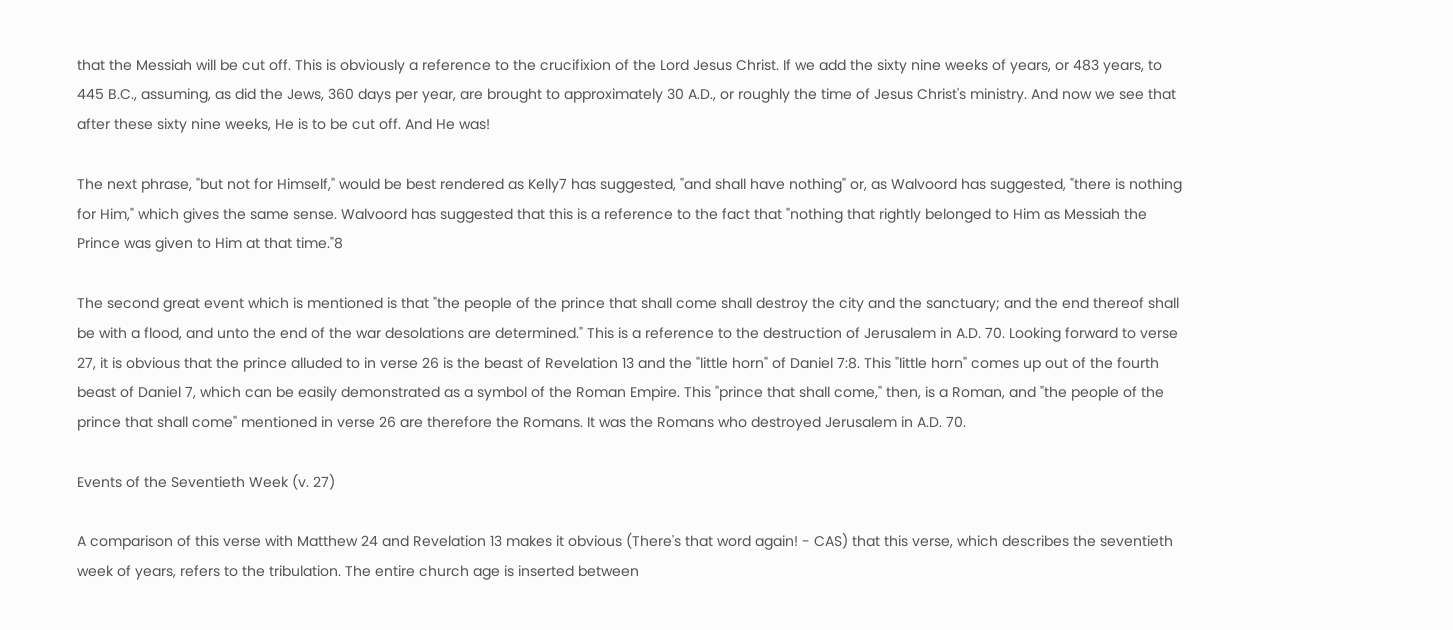that the Messiah will be cut off. This is obviously a reference to the crucifixion of the Lord Jesus Christ. If we add the sixty nine weeks of years, or 483 years, to 445 B.C., assuming, as did the Jews, 360 days per year, are brought to approximately 30 A.D., or roughly the time of Jesus Christ's ministry. And now we see that after these sixty nine weeks, He is to be cut off. And He was!

The next phrase, "but not for Himself," would be best rendered as Kelly7 has suggested, "and shall have nothing" or, as Walvoord has suggested, "there is nothing for Him," which gives the same sense. Walvoord has suggested that this is a reference to the fact that "nothing that rightly belonged to Him as Messiah the Prince was given to Him at that time."8

The second great event which is mentioned is that "the people of the prince that shall come shall destroy the city and the sanctuary; and the end thereof shall be with a flood, and unto the end of the war desolations are determined." This is a reference to the destruction of Jerusalem in A.D. 70. Looking forward to verse 27, it is obvious that the prince alluded to in verse 26 is the beast of Revelation 13 and the "little horn" of Daniel 7:8. This "little horn" comes up out of the fourth beast of Daniel 7, which can be easily demonstrated as a symbol of the Roman Empire. This "prince that shall come," then, is a Roman, and "the people of the prince that shall come" mentioned in verse 26 are therefore the Romans. It was the Romans who destroyed Jerusalem in A.D. 70.

Events of the Seventieth Week (v. 27)

A comparison of this verse with Matthew 24 and Revelation 13 makes it obvious (There's that word again! - CAS) that this verse, which describes the seventieth week of years, refers to the tribulation. The entire church age is inserted between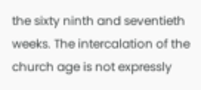the sixty ninth and seventieth weeks. The intercalation of the church age is not expressly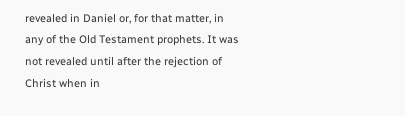revealed in Daniel or, for that matter, in any of the Old Testament prophets. It was not revealed until after the rejection of Christ when in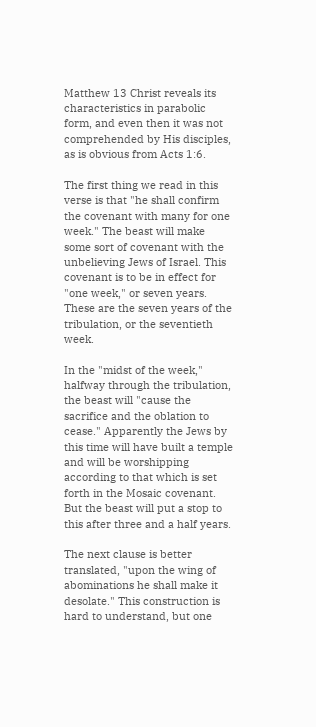Matthew 13 Christ reveals its characteristics in parabolic form, and even then it was not comprehended by His disciples, as is obvious from Acts 1:6.

The first thing we read in this verse is that "he shall confirm the covenant with many for one week." The beast will make some sort of covenant with the unbelieving Jews of Israel. This covenant is to be in effect for "one week," or seven years. These are the seven years of the tribulation, or the seventieth week.

In the "midst of the week," halfway through the tribulation, the beast will "cause the sacrifice and the oblation to cease." Apparently the Jews by this time will have built a temple and will be worshipping according to that which is set forth in the Mosaic covenant. But the beast will put a stop to this after three and a half years.

The next clause is better translated, "upon the wing of abominations he shall make it desolate." This construction is hard to understand, but one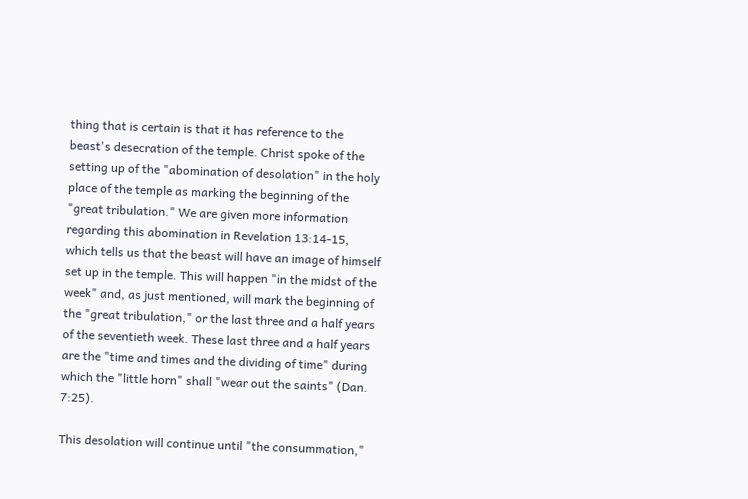thing that is certain is that it has reference to the beast's desecration of the temple. Christ spoke of the setting up of the "abomination of desolation" in the holy place of the temple as marking the beginning of the "great tribulation." We are given more information regarding this abomination in Revelation 13:14-15, which tells us that the beast will have an image of himself set up in the temple. This will happen "in the midst of the week" and, as just mentioned, will mark the beginning of the "great tribulation," or the last three and a half years of the seventieth week. These last three and a half years are the "time and times and the dividing of time" during which the "little horn" shall "wear out the saints" (Dan. 7:25).

This desolation will continue until "the consummation,"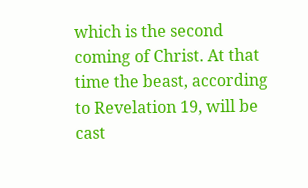which is the second coming of Christ. At that time the beast, according to Revelation 19, will be cast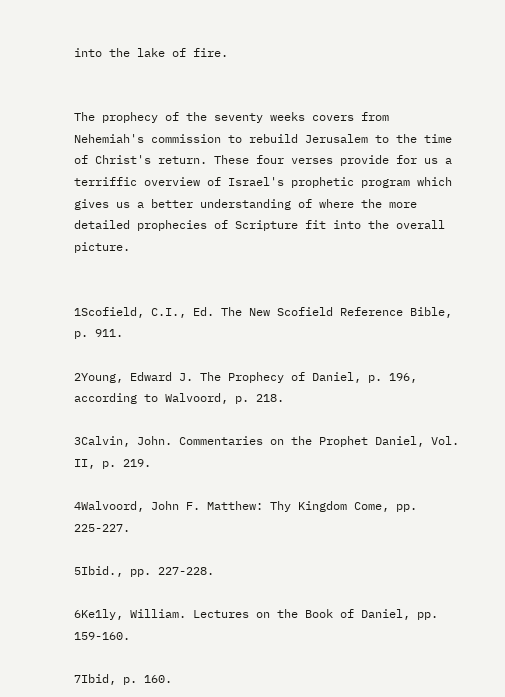into the lake of fire.


The prophecy of the seventy weeks covers from Nehemiah's commission to rebuild Jerusalem to the time of Christ's return. These four verses provide for us a terriffic overview of Israel's prophetic program which gives us a better understanding of where the more detailed prophecies of Scripture fit into the overall picture.


1Scofield, C.I., Ed. The New Scofield Reference Bible, p. 911.

2Young, Edward J. The Prophecy of Daniel, p. 196, according to Walvoord, p. 218.

3Calvin, John. Commentaries on the Prophet Daniel, Vol. II, p. 219.

4Walvoord, John F. Matthew: Thy Kingdom Come, pp. 225-227.

5Ibid., pp. 227-228.

6Ke1ly, William. Lectures on the Book of Daniel, pp. 159-160.

7Ibid, p. 160.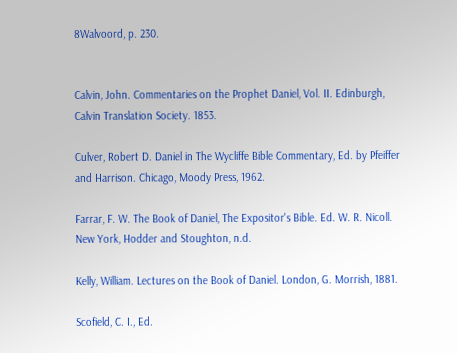8Walvoord, p. 230.


Calvin, John. Commentaries on the Prophet Daniel, Vol. II. Edinburgh, Calvin Translation Society. 1853.

Culver, Robert D. Daniel in The Wycliffe Bible Commentary, Ed. by Pfeiffer and Harrison. Chicago, Moody Press, 1962.

Farrar, F. W. The Book of Daniel, The Expositor's Bible. Ed. W. R. Nicoll. New York, Hodder and Stoughton, n.d.

Kelly, William. Lectures on the Book of Daniel. London, G. Morrish, 1881.

Scofield, C. I., Ed.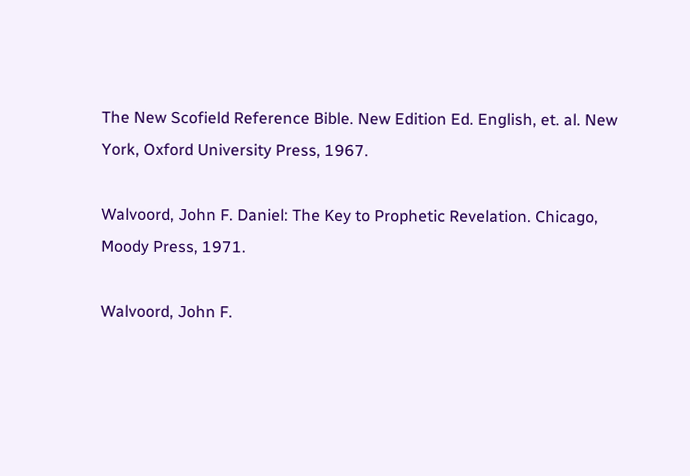The New Scofield Reference Bible. New Edition Ed. English, et. al. New York, Oxford University Press, 1967.

Walvoord, John F. Daniel: The Key to Prophetic Revelation. Chicago, Moody Press, 1971.

Walvoord, John F.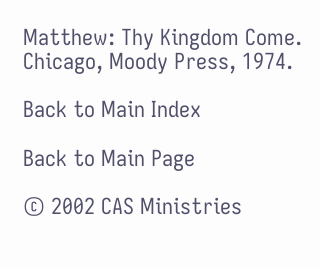Matthew: Thy Kingdom Come. Chicago, Moody Press, 1974.

Back to Main Index

Back to Main Page

© 2002 CAS Ministries